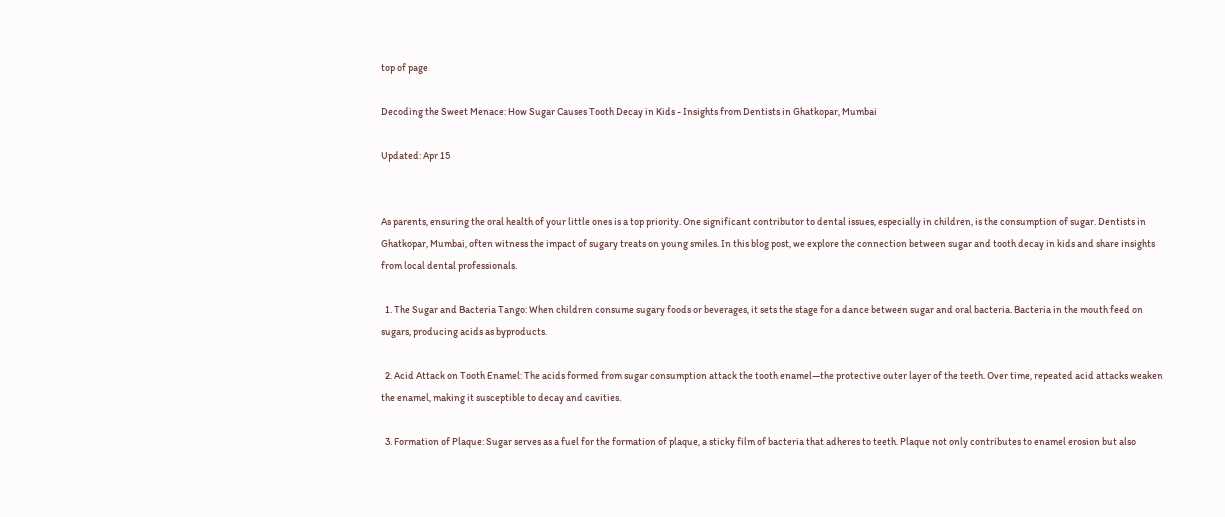top of page

Decoding the Sweet Menace: How Sugar Causes Tooth Decay in Kids - Insights from Dentists in Ghatkopar, Mumbai

Updated: Apr 15


As parents, ensuring the oral health of your little ones is a top priority. One significant contributor to dental issues, especially in children, is the consumption of sugar. Dentists in Ghatkopar, Mumbai, often witness the impact of sugary treats on young smiles. In this blog post, we explore the connection between sugar and tooth decay in kids and share insights from local dental professionals.

  1. The Sugar and Bacteria Tango: When children consume sugary foods or beverages, it sets the stage for a dance between sugar and oral bacteria. Bacteria in the mouth feed on sugars, producing acids as byproducts.

  2. Acid Attack on Tooth Enamel: The acids formed from sugar consumption attack the tooth enamel—the protective outer layer of the teeth. Over time, repeated acid attacks weaken the enamel, making it susceptible to decay and cavities.

  3. Formation of Plaque: Sugar serves as a fuel for the formation of plaque, a sticky film of bacteria that adheres to teeth. Plaque not only contributes to enamel erosion but also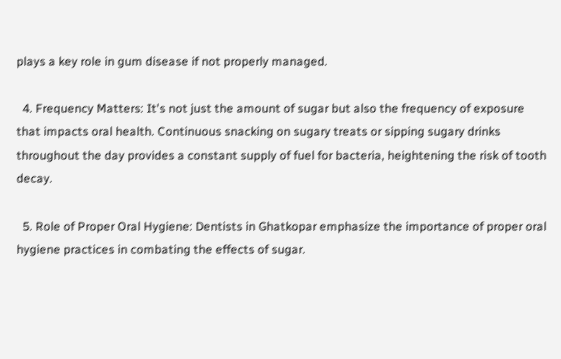plays a key role in gum disease if not properly managed.

  4. Frequency Matters: It's not just the amount of sugar but also the frequency of exposure that impacts oral health. Continuous snacking on sugary treats or sipping sugary drinks throughout the day provides a constant supply of fuel for bacteria, heightening the risk of tooth decay.

  5. Role of Proper Oral Hygiene: Dentists in Ghatkopar emphasize the importance of proper oral hygiene practices in combating the effects of sugar.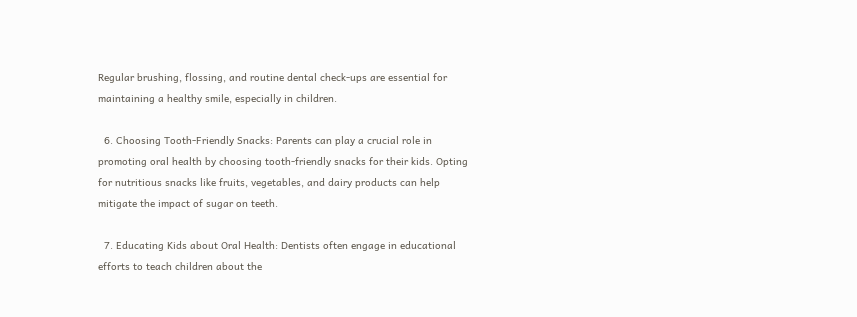Regular brushing, flossing, and routine dental check-ups are essential for maintaining a healthy smile, especially in children.

  6. Choosing Tooth-Friendly Snacks: Parents can play a crucial role in promoting oral health by choosing tooth-friendly snacks for their kids. Opting for nutritious snacks like fruits, vegetables, and dairy products can help mitigate the impact of sugar on teeth.

  7. Educating Kids about Oral Health: Dentists often engage in educational efforts to teach children about the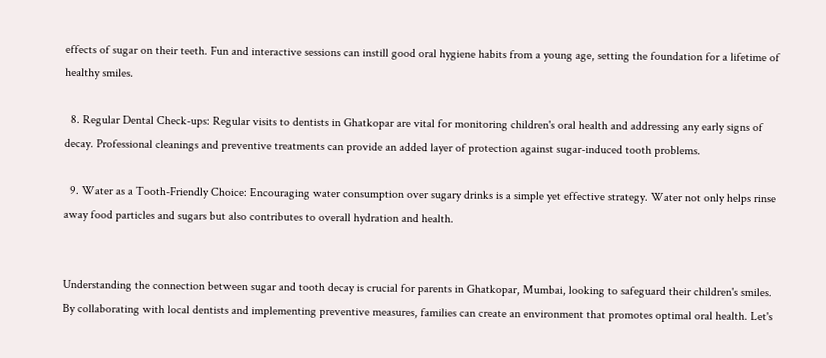effects of sugar on their teeth. Fun and interactive sessions can instill good oral hygiene habits from a young age, setting the foundation for a lifetime of healthy smiles.

  8. Regular Dental Check-ups: Regular visits to dentists in Ghatkopar are vital for monitoring children's oral health and addressing any early signs of decay. Professional cleanings and preventive treatments can provide an added layer of protection against sugar-induced tooth problems.

  9. Water as a Tooth-Friendly Choice: Encouraging water consumption over sugary drinks is a simple yet effective strategy. Water not only helps rinse away food particles and sugars but also contributes to overall hydration and health.


Understanding the connection between sugar and tooth decay is crucial for parents in Ghatkopar, Mumbai, looking to safeguard their children's smiles. By collaborating with local dentists and implementing preventive measures, families can create an environment that promotes optimal oral health. Let's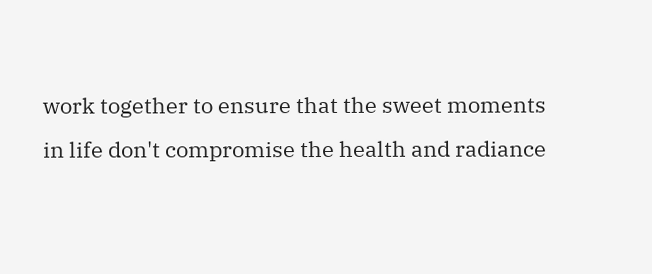work together to ensure that the sweet moments in life don't compromise the health and radiance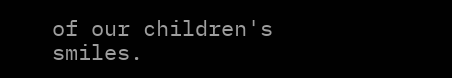of our children's smiles.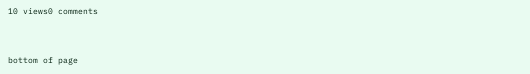10 views0 comments


bottom of page